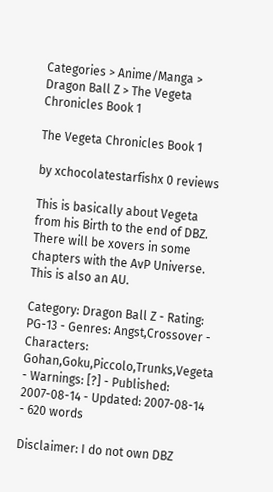Categories > Anime/Manga > Dragon Ball Z > The Vegeta Chronicles Book 1

The Vegeta Chronicles Book 1

by xchocolatestarfishx 0 reviews

This is basically about Vegeta from his Birth to the end of DBZ. There will be xovers in some chapters with the AvP Universe. This is also an AU.

Category: Dragon Ball Z - Rating: PG-13 - Genres: Angst,Crossover - Characters: Gohan,Goku,Piccolo,Trunks,Vegeta - Warnings: [?] - Published: 2007-08-14 - Updated: 2007-08-14 - 620 words

Disclaimer: I do not own DBZ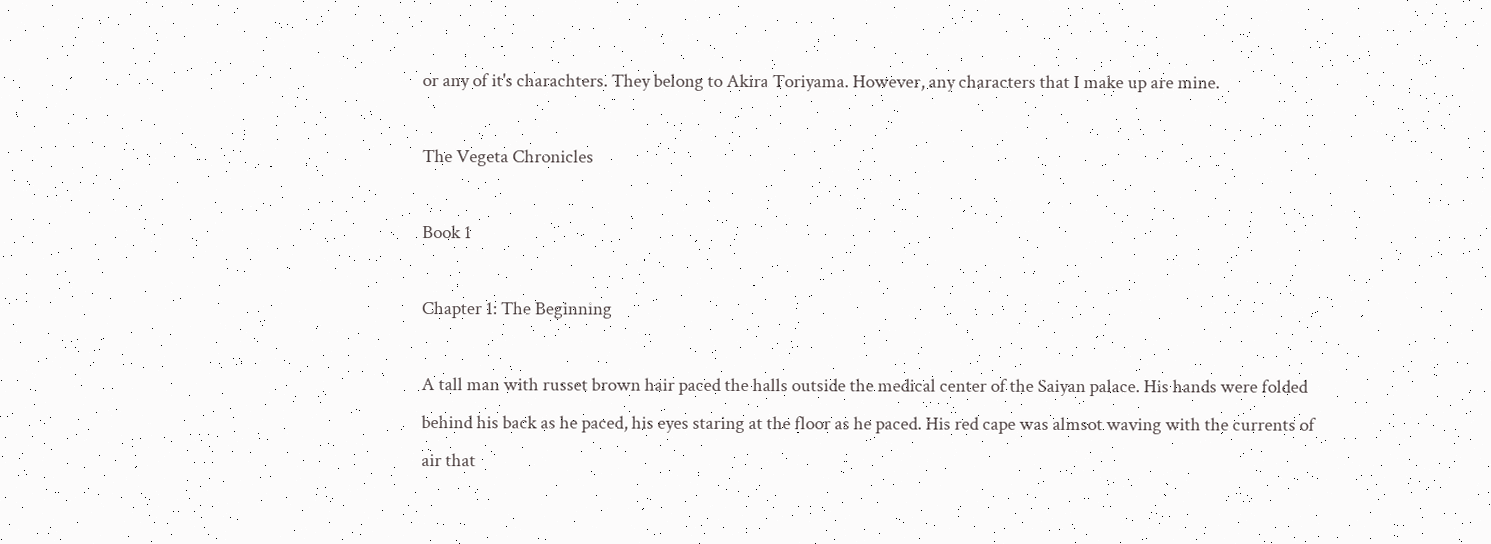or any of it's charachters. They belong to Akira Toriyama. However, any characters that I make up are mine.

The Vegeta Chronicles

Book 1

Chapter 1: The Beginning

A tall man with russet brown hair paced the halls outside the medical center of the Saiyan palace. His hands were folded behind his back as he paced, his eyes staring at the floor as he paced. His red cape was almsot waving with the currents of air that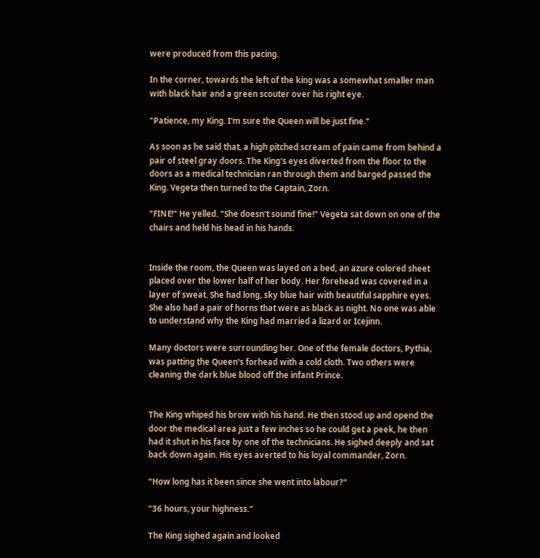were produced from this pacing.

In the corner, towards the left of the king was a somewhat smaller man with black hair and a green scouter over his right eye.

"Patience, my King. I'm sure the Queen will be just fine."

As soon as he said that, a high pitched scream of pain came from behind a pair of steel gray doors. The King's eyes diverted from the floor to the doors as a medical technician ran through them and barged passed the King. Vegeta then turned to the Captain, Zorn.

"FINE!" He yelled. "She doesn't sound fine!" Vegeta sat down on one of the chairs and held his head in his hands.


Inside the room, the Queen was layed on a bed, an azure colored sheet placed over the lower half of her body. Her forehead was covered in a layer of sweat. She had long, sky blue hair with beautiful sapphire eyes. She also had a pair of horns that were as black as night. No one was able to understand why the King had married a lizard or Icejinn.

Many doctors were surrounding her. One of the female doctors, Pythia, was patting the Queen's forhead with a cold cloth. Two others were cleaning the dark blue blood off the infant Prince.


The King whiped his brow with his hand. He then stood up and opend the door the medical area just a few inches so he could get a peek, he then had it shut in his face by one of the technicians. He sighed deeply and sat back down again. His eyes averted to his loyal commander, Zorn.

"How long has it been since she went into labour?"

"36 hours, your highness."

The King sighed again and looked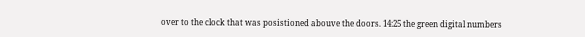over to the clock that was posistioned abouve the doors. 14:25 the green digital numbers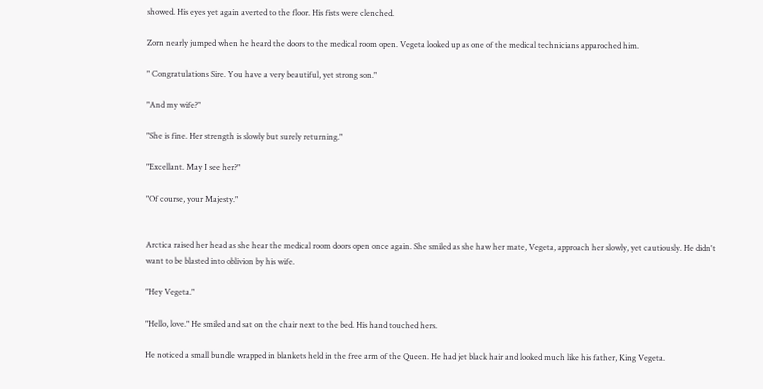showed. His eyes yet again averted to the floor. His fists were clenched.

Zorn nearly jumped when he heard the doors to the medical room open. Vegeta looked up as one of the medical technicians apparoched him.

" Congratulations Sire. You have a very beautiful, yet strong son."

"And my wife?"

"She is fine. Her strength is slowly but surely returning."

"Excellant. May I see her?"

"Of course, your Majesty."


Arctica raised her head as she hear the medical room doors open once again. She smiled as she haw her mate, Vegeta, approach her slowly, yet cautiously. He didn't want to be blasted into oblivion by his wife.

"Hey Vegeta."

"Hello, love." He smiled and sat on the chair next to the bed. His hand touched hers.

He noticed a small bundle wrapped in blankets held in the free arm of the Queen. He had jet black hair and looked much like his father, King Vegeta.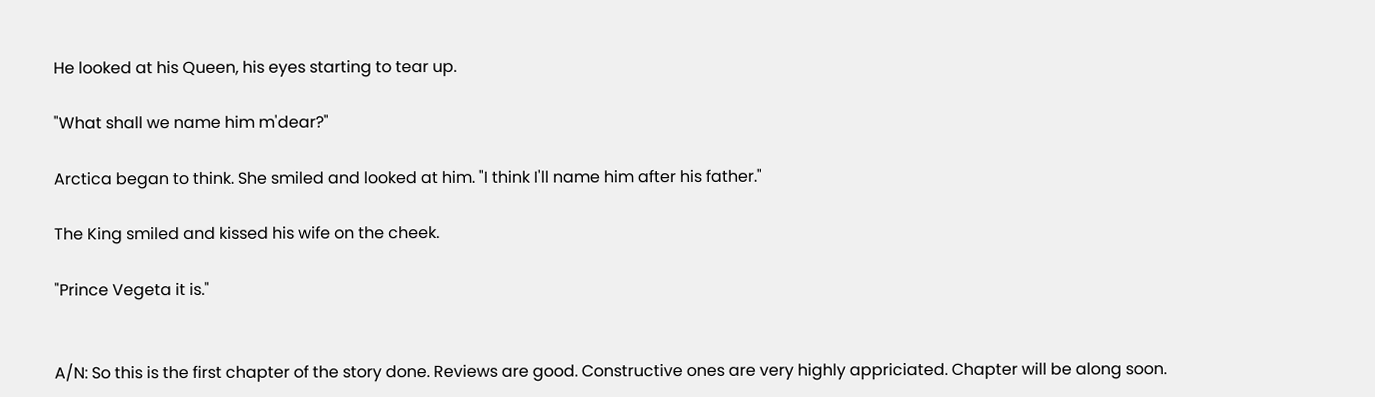He looked at his Queen, his eyes starting to tear up.

"What shall we name him m'dear?"

Arctica began to think. She smiled and looked at him. "I think I'll name him after his father."

The King smiled and kissed his wife on the cheek.

"Prince Vegeta it is."


A/N: So this is the first chapter of the story done. Reviews are good. Constructive ones are very highly appriciated. Chapter will be along soon.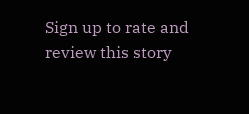Sign up to rate and review this story